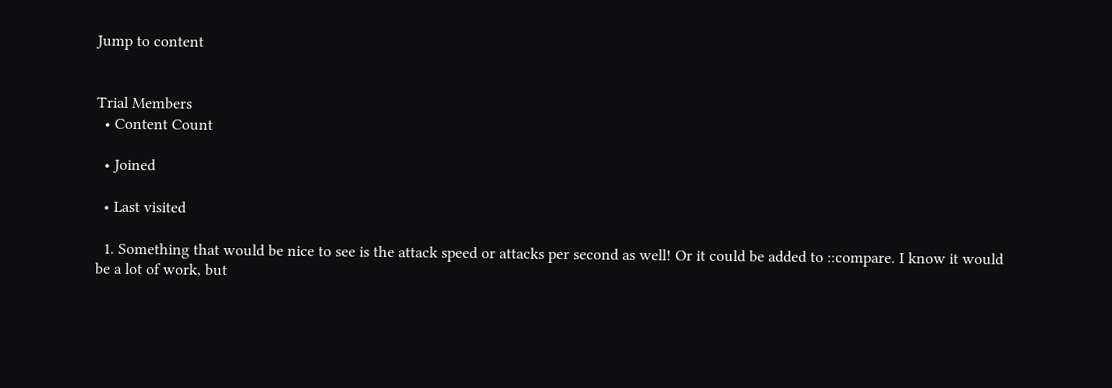Jump to content


Trial Members
  • Content Count

  • Joined

  • Last visited

  1. Something that would be nice to see is the attack speed or attacks per second as well! Or it could be added to ::compare. I know it would be a lot of work, but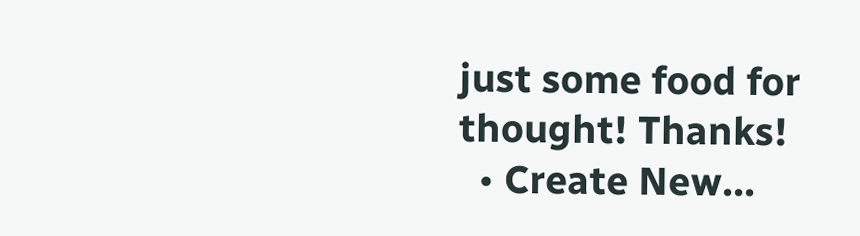just some food for thought! Thanks!
  • Create New...